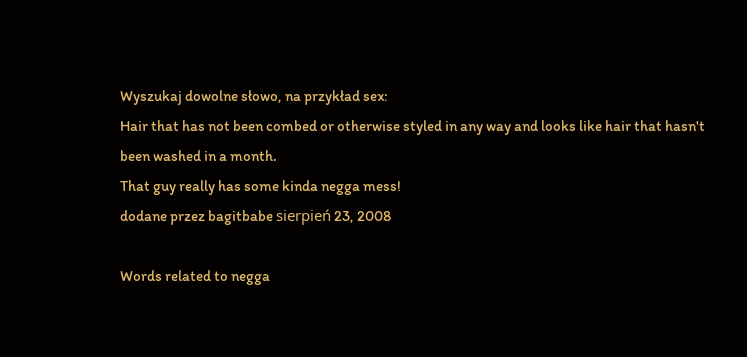Wyszukaj dowolne słowo, na przykład sex:
Hair that has not been combed or otherwise styled in any way and looks like hair that hasn't been washed in a month.
That guy really has some kinda negga mess!
dodane przez bagitbabe sierpień 23, 2008

Words related to negga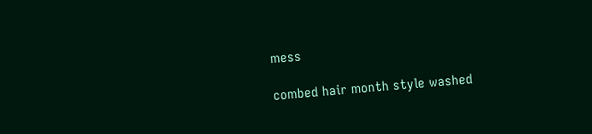mess

combed hair month style washed